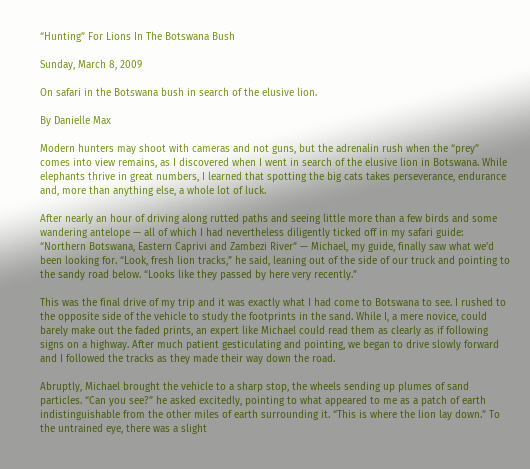“Hunting” For Lions In The Botswana Bush

Sunday, March 8, 2009

On safari in the Botswana bush in search of the elusive lion.

By Danielle Max

Modern hunters may shoot with cameras and not guns, but the adrenalin rush when the “prey” comes into view remains, as I discovered when I went in search of the elusive lion in Botswana. While elephants thrive in great numbers, I learned that spotting the big cats takes perseverance, endurance and, more than anything else, a whole lot of luck.

After nearly an hour of driving along rutted paths and seeing little more than a few birds and some wandering antelope — all of which I had nevertheless diligently ticked off in my safari guide: “Northern Botswana, Eastern Caprivi and Zambezi River” — Michael, my guide, finally saw what we’d been looking for. “Look, fresh lion tracks,” he said, leaning out of the side of our truck and pointing to the sandy road below. “Looks like they passed by here very recently.”

This was the final drive of my trip and it was exactly what I had come to Botswana to see. I rushed to the opposite side of the vehicle to study the footprints in the sand. While I, a mere novice, could barely make out the faded prints, an expert like Michael could read them as clearly as if following signs on a highway. After much patient gesticulating and pointing, we began to drive slowly forward and I followed the tracks as they made their way down the road.

Abruptly, Michael brought the vehicle to a sharp stop, the wheels sending up plumes of sand particles. “Can you see?” he asked excitedly, pointing to what appeared to me as a patch of earth indistinguishable from the other miles of earth surrounding it. “This is where the lion lay down.” To the untrained eye, there was a slight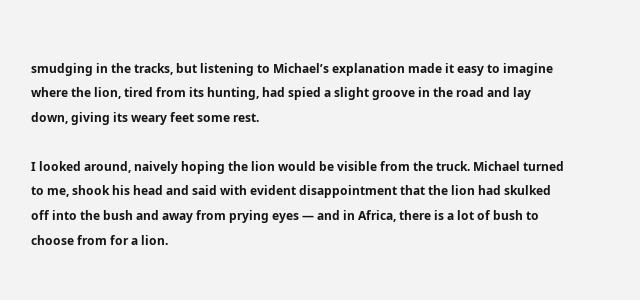smudging in the tracks, but listening to Michael’s explanation made it easy to imagine where the lion, tired from its hunting, had spied a slight groove in the road and lay down, giving its weary feet some rest.

I looked around, naively hoping the lion would be visible from the truck. Michael turned to me, shook his head and said with evident disappointment that the lion had skulked off into the bush and away from prying eyes — and in Africa, there is a lot of bush to choose from for a lion.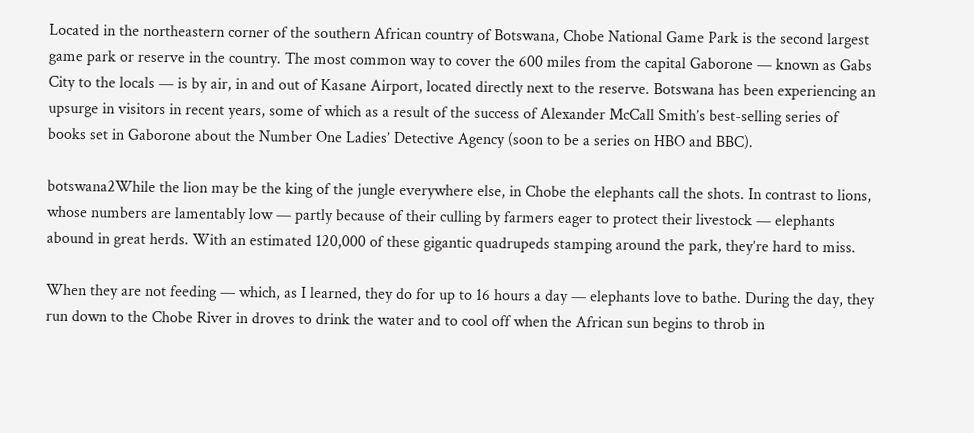Located in the northeastern corner of the southern African country of Botswana, Chobe National Game Park is the second largest game park or reserve in the country. The most common way to cover the 600 miles from the capital Gaborone — known as Gabs City to the locals — is by air, in and out of Kasane Airport, located directly next to the reserve. Botswana has been experiencing an upsurge in visitors in recent years, some of which as a result of the success of Alexander McCall Smith’s best-selling series of books set in Gaborone about the Number One Ladies’ Detective Agency (soon to be a series on HBO and BBC).

botswana2While the lion may be the king of the jungle everywhere else, in Chobe the elephants call the shots. In contrast to lions, whose numbers are lamentably low — partly because of their culling by farmers eager to protect their livestock — elephants abound in great herds. With an estimated 120,000 of these gigantic quadrupeds stamping around the park, they’re hard to miss.

When they are not feeding — which, as I learned, they do for up to 16 hours a day — elephants love to bathe. During the day, they run down to the Chobe River in droves to drink the water and to cool off when the African sun begins to throb in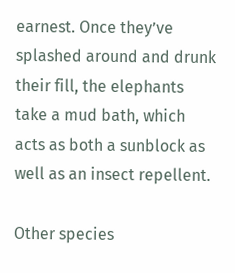earnest. Once they’ve splashed around and drunk their fill, the elephants take a mud bath, which acts as both a sunblock as well as an insect repellent.

Other species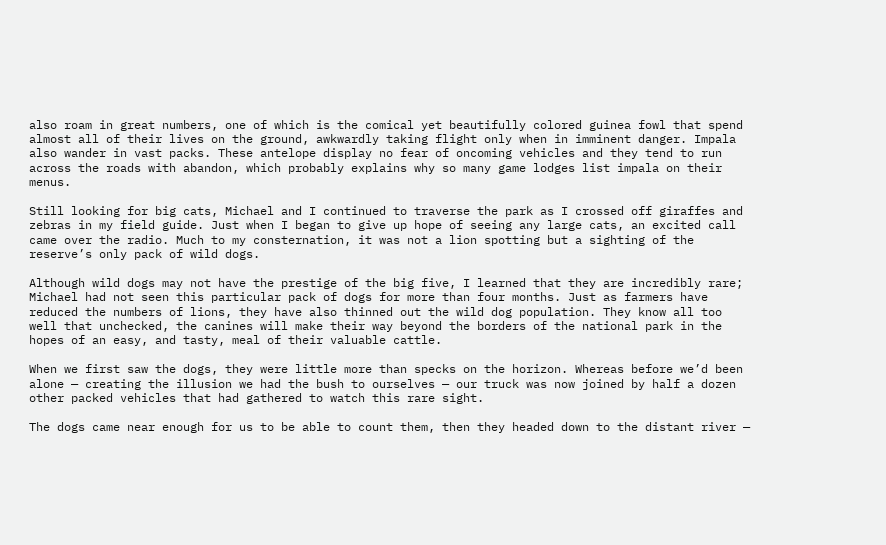also roam in great numbers, one of which is the comical yet beautifully colored guinea fowl that spend almost all of their lives on the ground, awkwardly taking flight only when in imminent danger. Impala also wander in vast packs. These antelope display no fear of oncoming vehicles and they tend to run across the roads with abandon, which probably explains why so many game lodges list impala on their menus.

Still looking for big cats, Michael and I continued to traverse the park as I crossed off giraffes and zebras in my field guide. Just when I began to give up hope of seeing any large cats, an excited call came over the radio. Much to my consternation, it was not a lion spotting but a sighting of the reserve’s only pack of wild dogs.

Although wild dogs may not have the prestige of the big five, I learned that they are incredibly rare; Michael had not seen this particular pack of dogs for more than four months. Just as farmers have reduced the numbers of lions, they have also thinned out the wild dog population. They know all too well that unchecked, the canines will make their way beyond the borders of the national park in the hopes of an easy, and tasty, meal of their valuable cattle.

When we first saw the dogs, they were little more than specks on the horizon. Whereas before we’d been alone — creating the illusion we had the bush to ourselves — our truck was now joined by half a dozen other packed vehicles that had gathered to watch this rare sight.

The dogs came near enough for us to be able to count them, then they headed down to the distant river —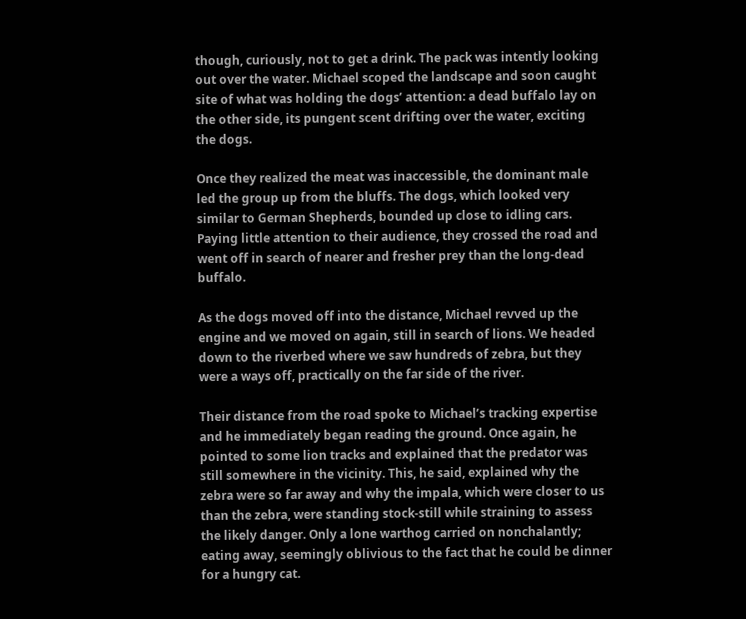though, curiously, not to get a drink. The pack was intently looking out over the water. Michael scoped the landscape and soon caught site of what was holding the dogs’ attention: a dead buffalo lay on the other side, its pungent scent drifting over the water, exciting the dogs.

Once they realized the meat was inaccessible, the dominant male led the group up from the bluffs. The dogs, which looked very similar to German Shepherds, bounded up close to idling cars. Paying little attention to their audience, they crossed the road and went off in search of nearer and fresher prey than the long-dead buffalo.

As the dogs moved off into the distance, Michael revved up the engine and we moved on again, still in search of lions. We headed down to the riverbed where we saw hundreds of zebra, but they were a ways off, practically on the far side of the river.

Their distance from the road spoke to Michael’s tracking expertise and he immediately began reading the ground. Once again, he pointed to some lion tracks and explained that the predator was still somewhere in the vicinity. This, he said, explained why the zebra were so far away and why the impala, which were closer to us than the zebra, were standing stock-still while straining to assess the likely danger. Only a lone warthog carried on nonchalantly; eating away, seemingly oblivious to the fact that he could be dinner for a hungry cat.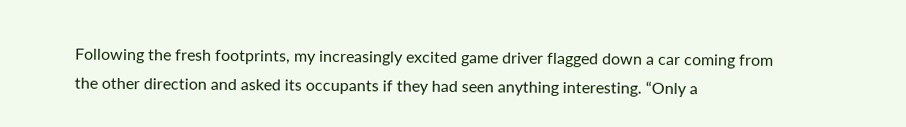Following the fresh footprints, my increasingly excited game driver flagged down a car coming from the other direction and asked its occupants if they had seen anything interesting. “Only a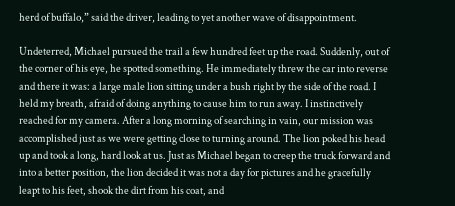herd of buffalo,” said the driver, leading to yet another wave of disappointment.

Undeterred, Michael pursued the trail a few hundred feet up the road. Suddenly, out of the corner of his eye, he spotted something. He immediately threw the car into reverse and there it was: a large male lion sitting under a bush right by the side of the road. I held my breath, afraid of doing anything to cause him to run away. I instinctively reached for my camera. After a long morning of searching in vain, our mission was accomplished just as we were getting close to turning around. The lion poked his head up and took a long, hard look at us. Just as Michael began to creep the truck forward and into a better position, the lion decided it was not a day for pictures and he gracefully leapt to his feet, shook the dirt from his coat, and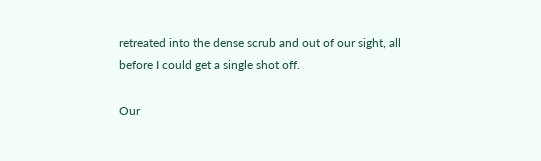retreated into the dense scrub and out of our sight, all before I could get a single shot off.

Our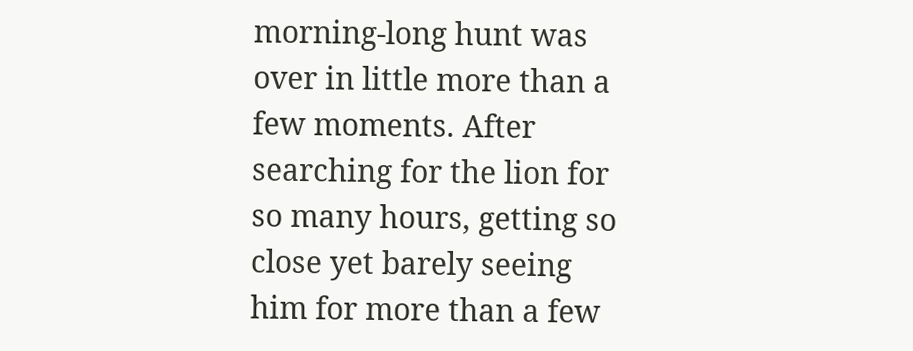morning-long hunt was over in little more than a few moments. After searching for the lion for so many hours, getting so close yet barely seeing him for more than a few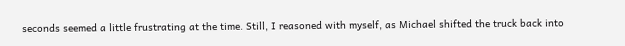seconds seemed a little frustrating at the time. Still, I reasoned with myself, as Michael shifted the truck back into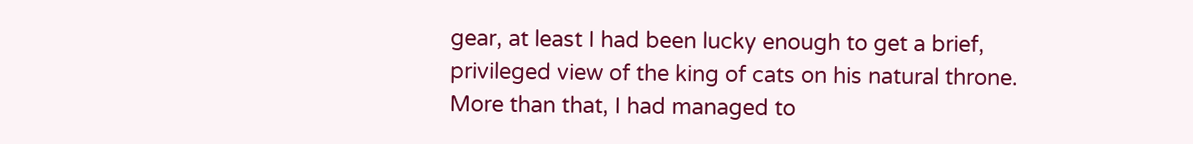gear, at least I had been lucky enough to get a brief, privileged view of the king of cats on his natural throne. More than that, I had managed to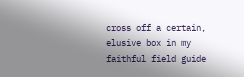cross off a certain, elusive box in my faithful field guide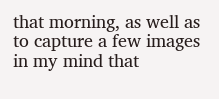that morning, as well as to capture a few images in my mind that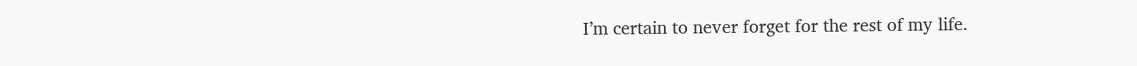I’m certain to never forget for the rest of my life.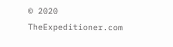© 2020 TheExpeditioner.com